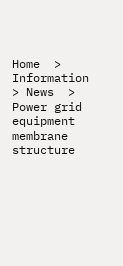Home  > Information  > News  >  Power grid equipment membrane structure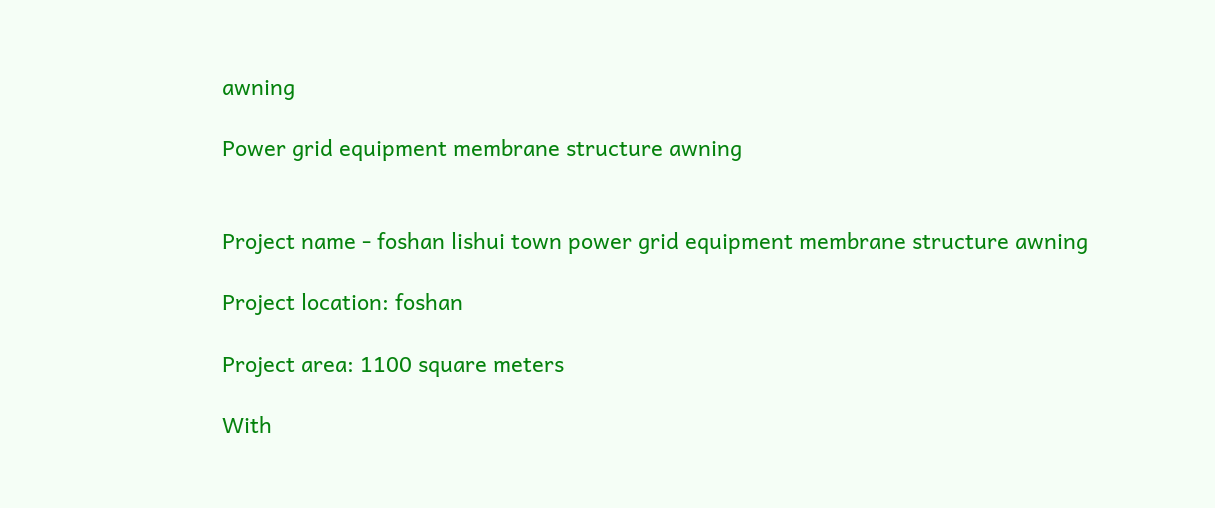awning

Power grid equipment membrane structure awning


Project name - foshan lishui town power grid equipment membrane structure awning

Project location: foshan

Project area: 1100 square meters

With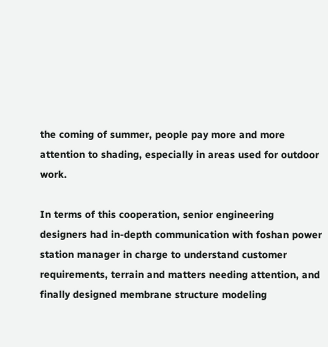the coming of summer, people pay more and more attention to shading, especially in areas used for outdoor work.

In terms of this cooperation, senior engineering designers had in-depth communication with foshan power station manager in charge to understand customer requirements, terrain and matters needing attention, and finally designed membrane structure modeling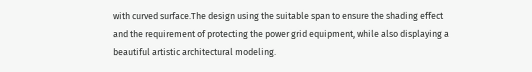with curved surface.The design using the suitable span to ensure the shading effect and the requirement of protecting the power grid equipment, while also displaying a beautiful artistic architectural modeling.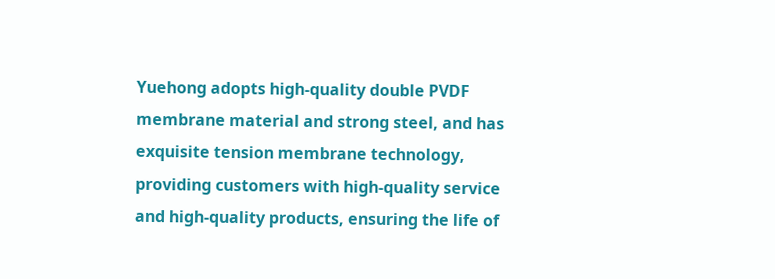Yuehong adopts high-quality double PVDF membrane material and strong steel, and has exquisite tension membrane technology, providing customers with high-quality service and high-quality products, ensuring the life of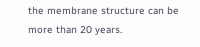the membrane structure can be more than 20 years.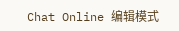Chat Online 编辑模式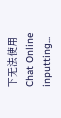下无法使用
Chat Online inputting...